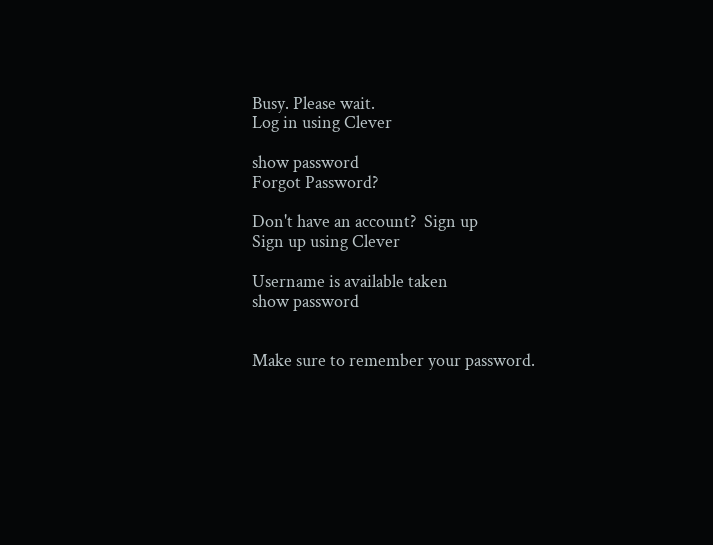Busy. Please wait.
Log in using Clever

show password
Forgot Password?

Don't have an account?  Sign up
Sign up using Clever

Username is available taken
show password


Make sure to remember your password.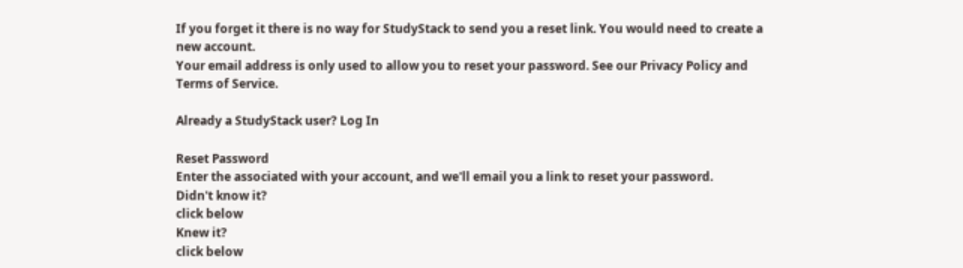If you forget it there is no way for StudyStack to send you a reset link. You would need to create a new account.
Your email address is only used to allow you to reset your password. See our Privacy Policy and Terms of Service.

Already a StudyStack user? Log In

Reset Password
Enter the associated with your account, and we'll email you a link to reset your password.
Didn't know it?
click below
Knew it?
click below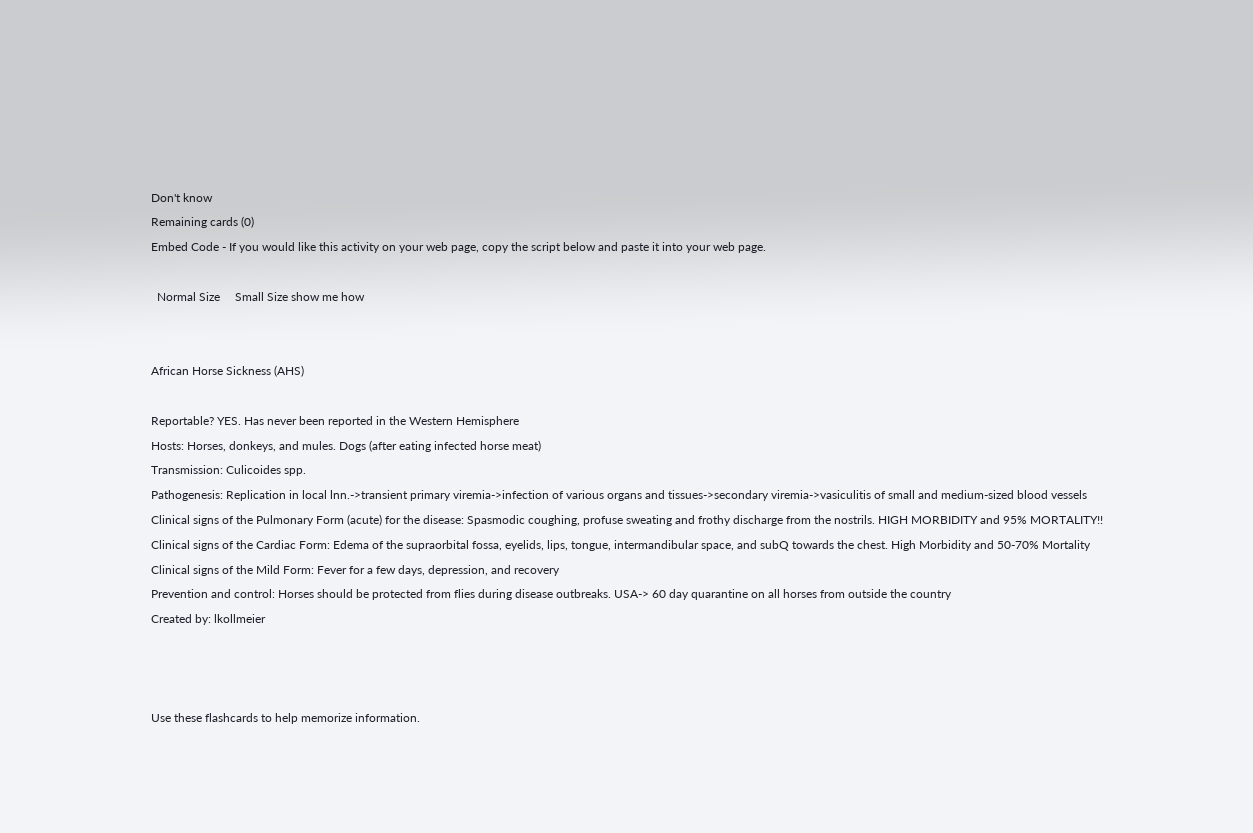Don't know
Remaining cards (0)
Embed Code - If you would like this activity on your web page, copy the script below and paste it into your web page.

  Normal Size     Small Size show me how


African Horse Sickness (AHS)

Reportable? YES. Has never been reported in the Western Hemisphere
Hosts: Horses, donkeys, and mules. Dogs (after eating infected horse meat)
Transmission: Culicoides spp.
Pathogenesis: Replication in local lnn.->transient primary viremia->infection of various organs and tissues->secondary viremia->vasiculitis of small and medium-sized blood vessels
Clinical signs of the Pulmonary Form (acute) for the disease: Spasmodic coughing, profuse sweating and frothy discharge from the nostrils. HIGH MORBIDITY and 95% MORTALITY!!
Clinical signs of the Cardiac Form: Edema of the supraorbital fossa, eyelids, lips, tongue, intermandibular space, and subQ towards the chest. High Morbidity and 50-70% Mortality
Clinical signs of the Mild Form: Fever for a few days, depression, and recovery
Prevention and control: Horses should be protected from flies during disease outbreaks. USA-> 60 day quarantine on all horses from outside the country
Created by: lkollmeier



Use these flashcards to help memorize information.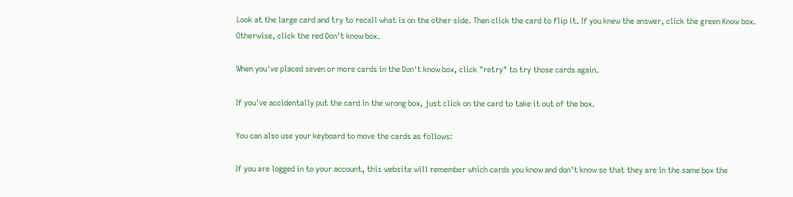Look at the large card and try to recall what is on the other side. Then click the card to flip it. If you knew the answer, click the green Know box. Otherwise, click the red Don't know box.

When you've placed seven or more cards in the Don't know box, click "retry" to try those cards again.

If you've accidentally put the card in the wrong box, just click on the card to take it out of the box.

You can also use your keyboard to move the cards as follows:

If you are logged in to your account, this website will remember which cards you know and don't know so that they are in the same box the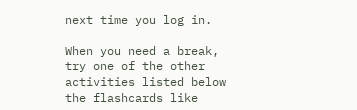next time you log in.

When you need a break, try one of the other activities listed below the flashcards like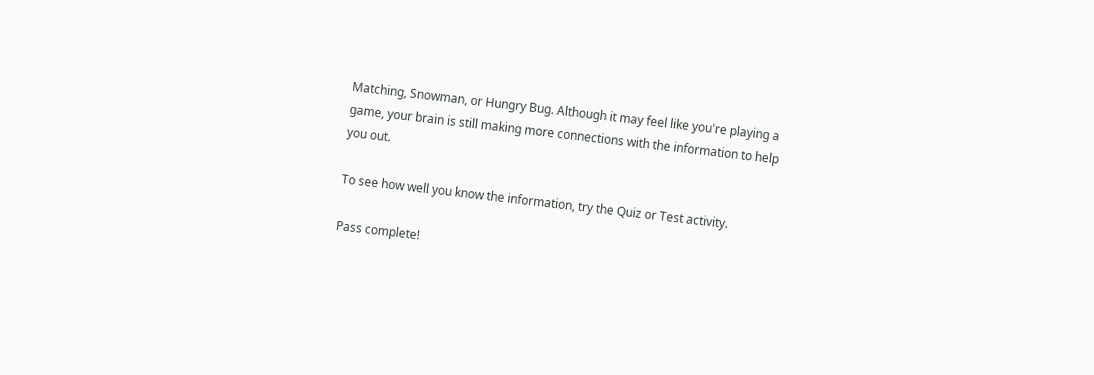Matching, Snowman, or Hungry Bug. Although it may feel like you're playing a game, your brain is still making more connections with the information to help you out.

To see how well you know the information, try the Quiz or Test activity.

Pass complete!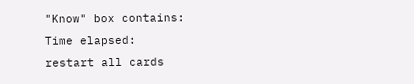"Know" box contains:
Time elapsed:
restart all cards